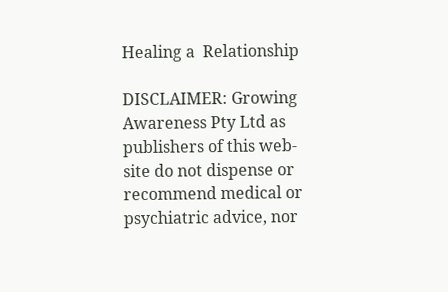Healing a  Relationship

DISCLAIMER: Growing Awareness Pty Ltd as publishers of this web-site do not dispense or recommend medical or psychiatric advice, nor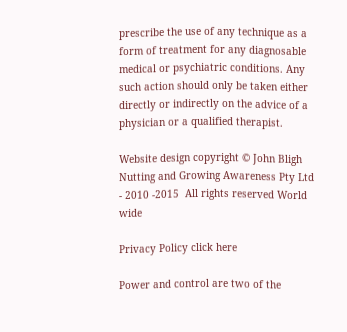prescribe the use of any technique as a form of treatment for any diagnosable medical or psychiatric conditions. Any such action should only be taken either directly or indirectly on the advice of a physician or a qualified therapist.

Website design copyright © John Bligh Nutting and Growing Awareness Pty Ltd  - 2010 -2015  All rights reserved World wide

Privacy Policy click here

Power and control are two of the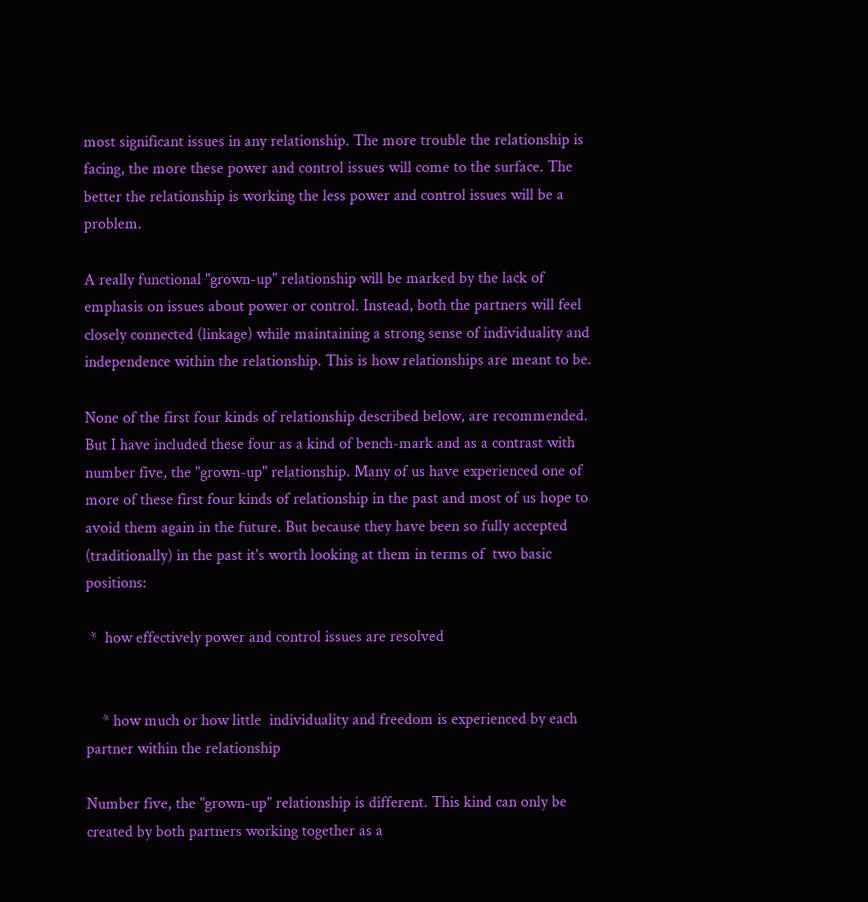most significant issues in any relationship. The more trouble the relationship is facing, the more these power and control issues will come to the surface. The better the relationship is working the less power and control issues will be a problem.

A really functional "grown-up" relationship will be marked by the lack of emphasis on issues about power or control. Instead, both the partners will feel closely connected (linkage) while maintaining a strong sense of individuality and independence within the relationship. This is how relationships are meant to be.

None of the first four kinds of relationship described below, are recommended. But I have included these four as a kind of bench-mark and as a contrast with number five, the "grown-up" relationship. Many of us have experienced one of more of these first four kinds of relationship in the past and most of us hope to avoid them again in the future. But because they have been so fully accepted (traditionally) in the past it's worth looking at them in terms of  two basic positions:

 *  how effectively power and control issues are resolved


    * how much or how little  individuality and freedom is experienced by each partner within the relationship

Number five, the "grown-up" relationship is different. This kind can only be created by both partners working together as a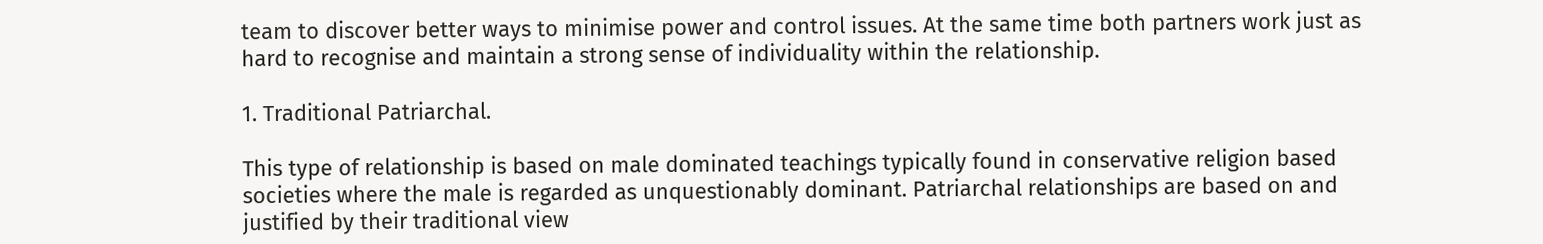team to discover better ways to minimise power and control issues. At the same time both partners work just as hard to recognise and maintain a strong sense of individuality within the relationship.

1. Traditional Patriarchal.

This type of relationship is based on male dominated teachings typically found in conservative religion based societies where the male is regarded as unquestionably dominant. Patriarchal relationships are based on and justified by their traditional view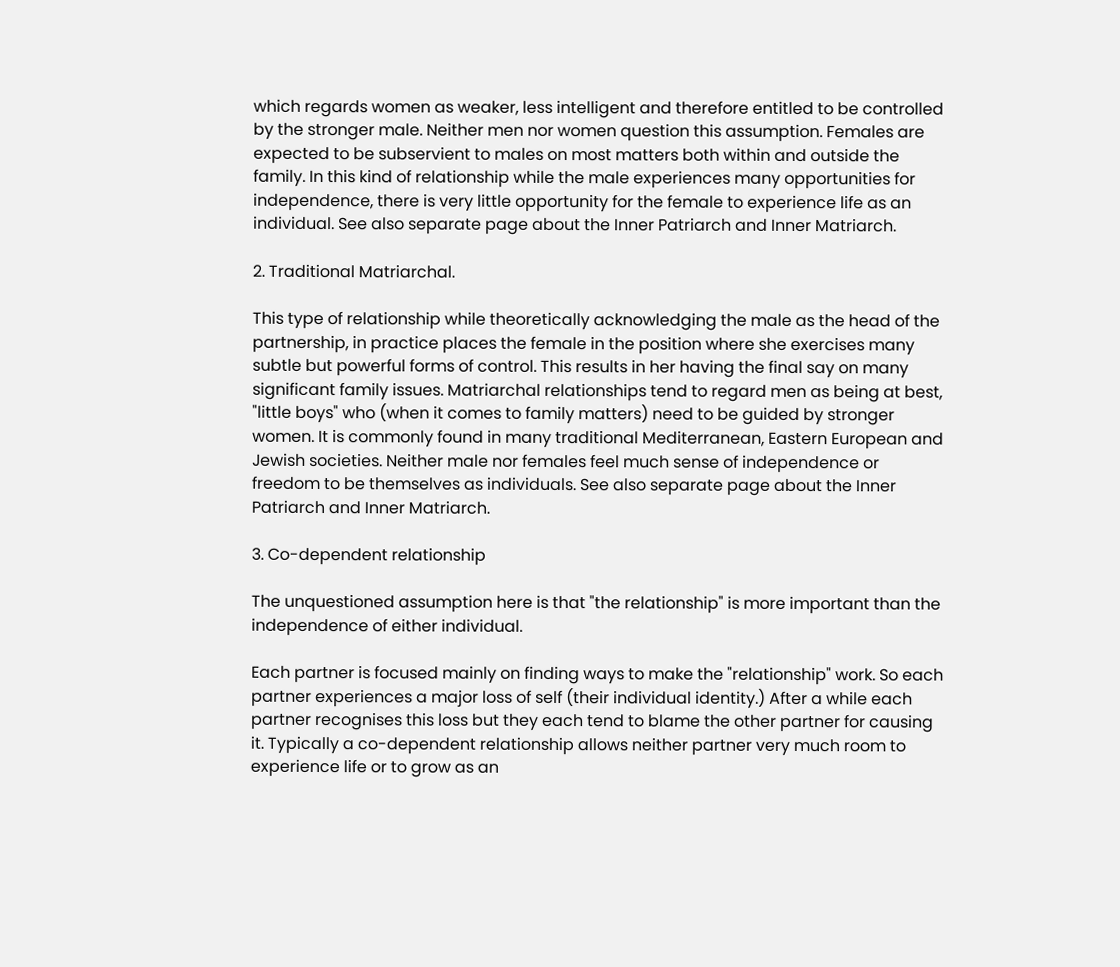which regards women as weaker, less intelligent and therefore entitled to be controlled by the stronger male. Neither men nor women question this assumption. Females are expected to be subservient to males on most matters both within and outside the family. In this kind of relationship while the male experiences many opportunities for independence, there is very little opportunity for the female to experience life as an individual. See also separate page about the Inner Patriarch and Inner Matriarch.

2. Traditional Matriarchal.

This type of relationship while theoretically acknowledging the male as the head of the partnership, in practice places the female in the position where she exercises many subtle but powerful forms of control. This results in her having the final say on many significant family issues. Matriarchal relationships tend to regard men as being at best, "little boys" who (when it comes to family matters) need to be guided by stronger women. It is commonly found in many traditional Mediterranean, Eastern European and Jewish societies. Neither male nor females feel much sense of independence or freedom to be themselves as individuals. See also separate page about the Inner Patriarch and Inner Matriarch.

3. Co-dependent relationship

The unquestioned assumption here is that "the relationship" is more important than the independence of either individual.

Each partner is focused mainly on finding ways to make the "relationship" work. So each partner experiences a major loss of self (their individual identity.) After a while each partner recognises this loss but they each tend to blame the other partner for causing it. Typically a co-dependent relationship allows neither partner very much room to experience life or to grow as an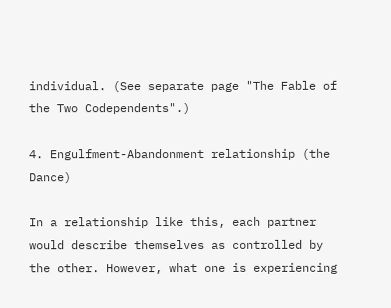individual. (See separate page "The Fable of the Two Codependents".)

4. Engulfment-Abandonment relationship (the Dance)

In a relationship like this, each partner would describe themselves as controlled by the other. However, what one is experiencing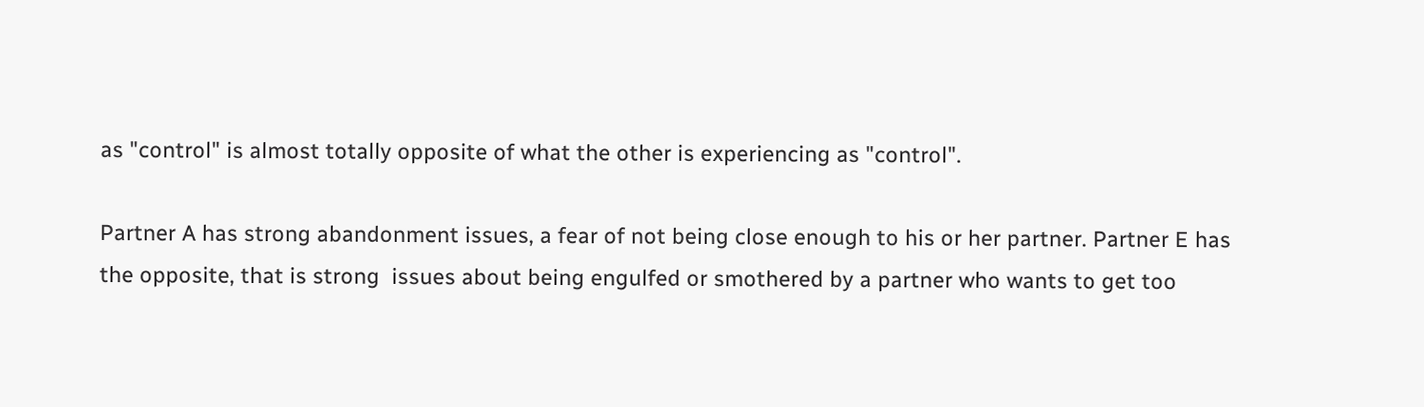as "control" is almost totally opposite of what the other is experiencing as "control".

Partner A has strong abandonment issues, a fear of not being close enough to his or her partner. Partner E has the opposite, that is strong  issues about being engulfed or smothered by a partner who wants to get too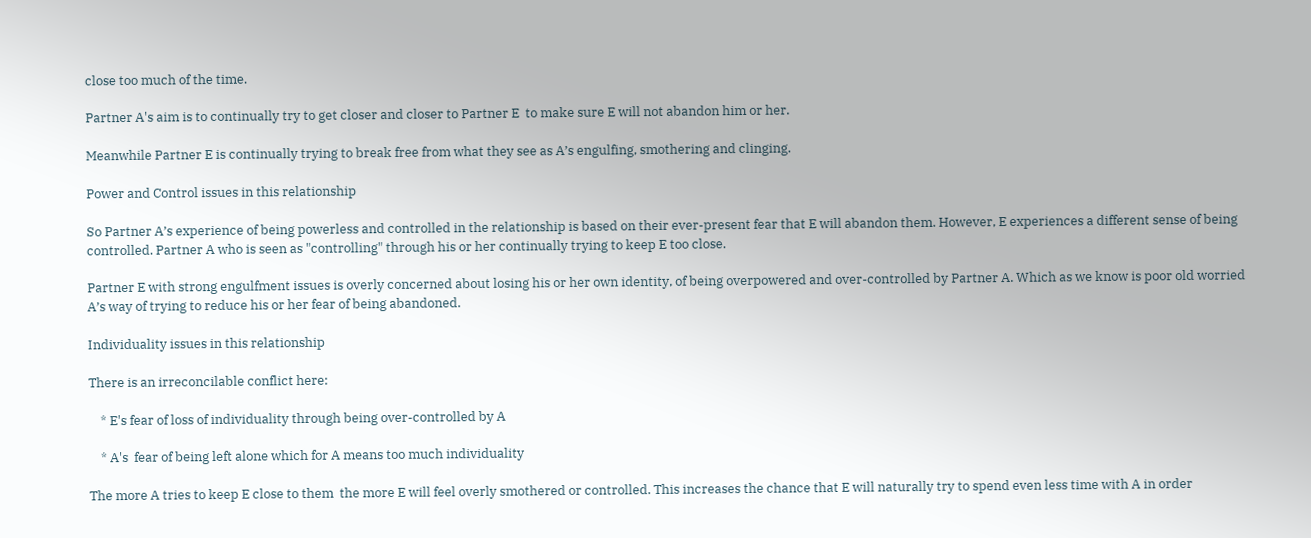close too much of the time.

Partner A's aim is to continually try to get closer and closer to Partner E  to make sure E will not abandon him or her.

Meanwhile Partner E is continually trying to break free from what they see as A’s engulfing, smothering and clinging.

Power and Control issues in this relationship

So Partner A’s experience of being powerless and controlled in the relationship is based on their ever-present fear that E will abandon them. However, E experiences a different sense of being controlled. Partner A who is seen as "controlling" through his or her continually trying to keep E too close.

Partner E with strong engulfment issues is overly concerned about losing his or her own identity, of being overpowered and over-controlled by Partner A. Which as we know is poor old worried A’s way of trying to reduce his or her fear of being abandoned.

Individuality issues in this relationship

There is an irreconcilable conflict here:

    * E's fear of loss of individuality through being over-controlled by A

    * A's  fear of being left alone which for A means too much individuality

The more A tries to keep E close to them  the more E will feel overly smothered or controlled. This increases the chance that E will naturally try to spend even less time with A in order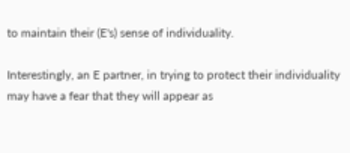to maintain their (E's) sense of individuality.

Interestingly, an E partner, in trying to protect their individuality may have a fear that they will appear as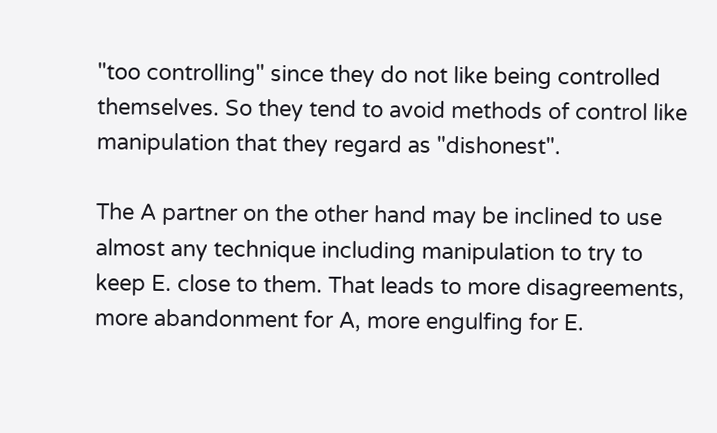"too controlling" since they do not like being controlled themselves. So they tend to avoid methods of control like manipulation that they regard as "dishonest".

The A partner on the other hand may be inclined to use almost any technique including manipulation to try to keep E. close to them. That leads to more disagreements, more abandonment for A, more engulfing for E.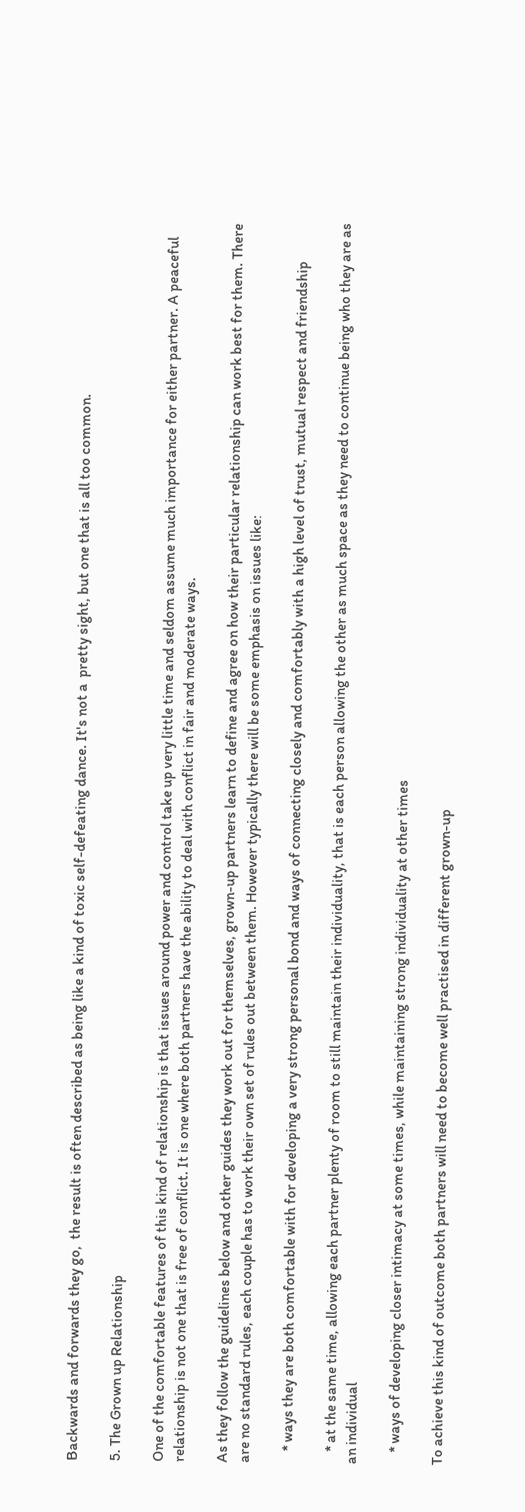Backwards and forwards they go,  the result is often described as being like a kind of toxic self-defeating dance. It's not a  pretty sight, but one that is all too common.

5. The Grown up Relationship

One of the comfortable features of this kind of relationship is that issues around power and control take up very little time and seldom assume much importance for either partner. A peaceful relationship is not one that is free of conflict. It is one where both partners have the ability to deal with conflict in fair and moderate ways.

As they follow the guidelines below and other guides they work out for themselves, grown-up partners learn to define and agree on how their particular relationship can work best for them. There are no standard rules, each couple has to work their own set of rules out between them. However typically there will be some emphasis on issues like:

    * ways they are both comfortable with for developing a very strong personal bond and ways of connecting closely and comfortably with a high level of trust, mutual respect and friendship

    * at the same time, allowing each partner plenty of room to still maintain their individuality, that is each person allowing the other as much space as they need to continue being who they are as an individual

    * ways of developing closer intimacy at some times, while maintaining strong individuality at other times

To achieve this kind of outcome both partners will need to become well practised in different grown-up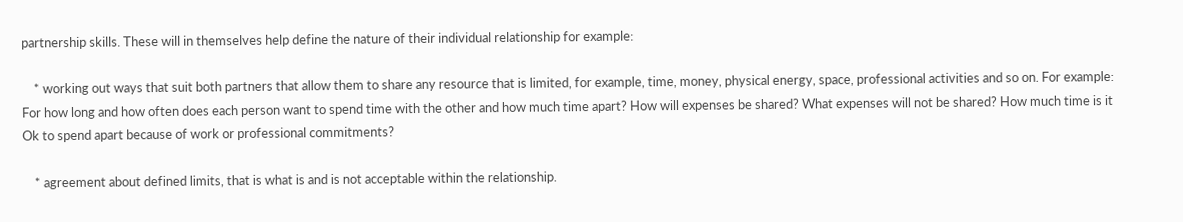partnership skills. These will in themselves help define the nature of their individual relationship for example:

    * working out ways that suit both partners that allow them to share any resource that is limited, for example, time, money, physical energy, space, professional activities and so on. For example: For how long and how often does each person want to spend time with the other and how much time apart? How will expenses be shared? What expenses will not be shared? How much time is it Ok to spend apart because of work or professional commitments?

    * agreement about defined limits, that is what is and is not acceptable within the relationship.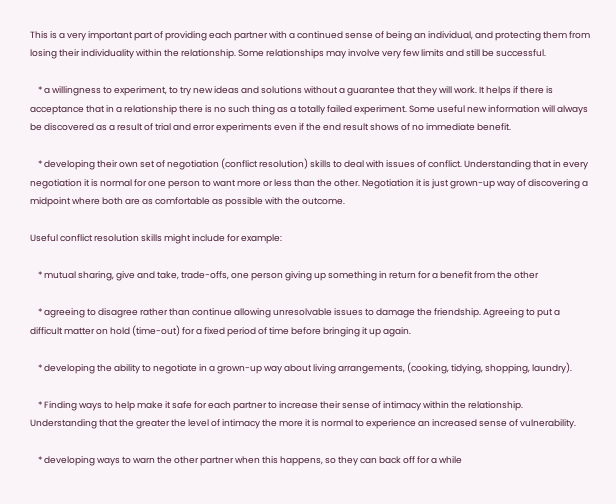This is a very important part of providing each partner with a continued sense of being an individual, and protecting them from losing their individuality within the relationship. Some relationships may involve very few limits and still be successful.

    * a willingness to experiment, to try new ideas and solutions without a guarantee that they will work. It helps if there is acceptance that in a relationship there is no such thing as a totally failed experiment. Some useful new information will always be discovered as a result of trial and error experiments even if the end result shows of no immediate benefit.

    * developing their own set of negotiation (conflict resolution) skills to deal with issues of conflict. Understanding that in every negotiation it is normal for one person to want more or less than the other. Negotiation it is just grown-up way of discovering a midpoint where both are as comfortable as possible with the outcome.

Useful conflict resolution skills might include for example:

    * mutual sharing, give and take, trade-offs, one person giving up something in return for a benefit from the other

    * agreeing to disagree rather than continue allowing unresolvable issues to damage the friendship. Agreeing to put a difficult matter on hold (time-out) for a fixed period of time before bringing it up again.

    * developing the ability to negotiate in a grown-up way about living arrangements, (cooking, tidying, shopping, laundry).

    * Finding ways to help make it safe for each partner to increase their sense of intimacy within the relationship. Understanding that the greater the level of intimacy the more it is normal to experience an increased sense of vulnerability.

    * developing ways to warn the other partner when this happens, so they can back off for a while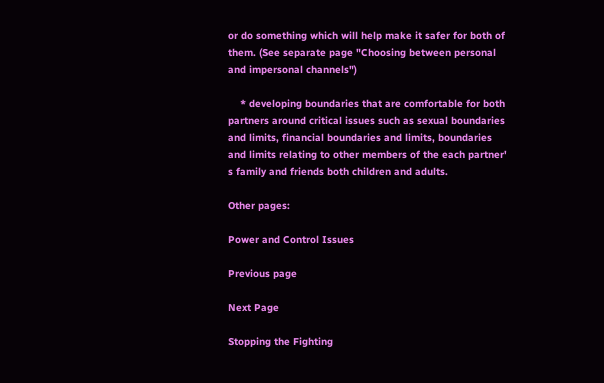or do something which will help make it safer for both of them. (See separate page "Choosing between personal and impersonal channels")

    * developing boundaries that are comfortable for both partners around critical issues such as sexual boundaries and limits, financial boundaries and limits, boundaries and limits relating to other members of the each partner' s family and friends both children and adults.

Other pages:

Power and Control Issues

Previous page

Next Page

Stopping the Fighting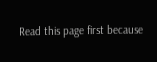Read this page first because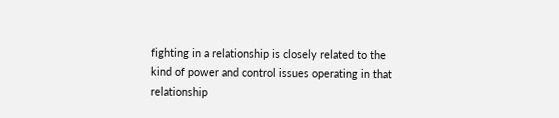fighting in a relationship is closely related to the kind of power and control issues operating in that relationship